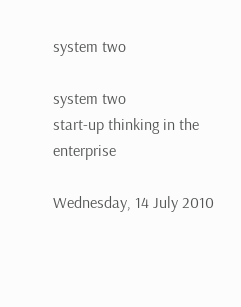system two

system two
start-up thinking in the enterprise

Wednesday, 14 July 2010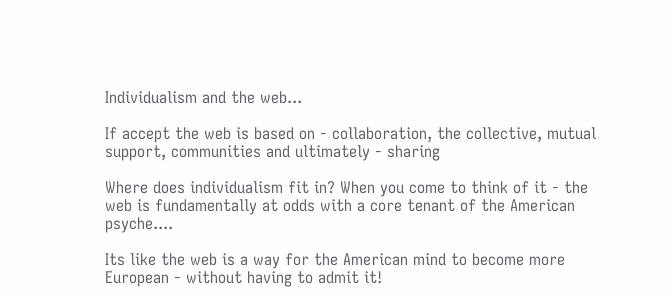Individualism and the web...

If accept the web is based on - collaboration, the collective, mutual support, communities and ultimately - sharing

Where does individualism fit in? When you come to think of it - the web is fundamentally at odds with a core tenant of the American psyche....

Its like the web is a way for the American mind to become more European - without having to admit it!